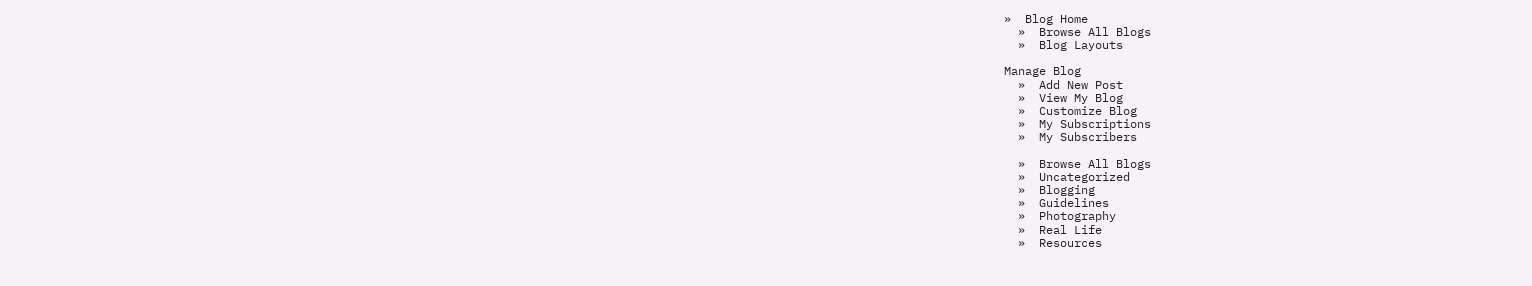»  Blog Home
  »  Browse All Blogs
  »  Blog Layouts

Manage Blog
  »  Add New Post
  »  View My Blog
  »  Customize Blog
  »  My Subscriptions
  »  My Subscribers

  »  Browse All Blogs
  »  Uncategorized
  »  Blogging
  »  Guidelines
  »  Photography
  »  Real Life
  »  Resources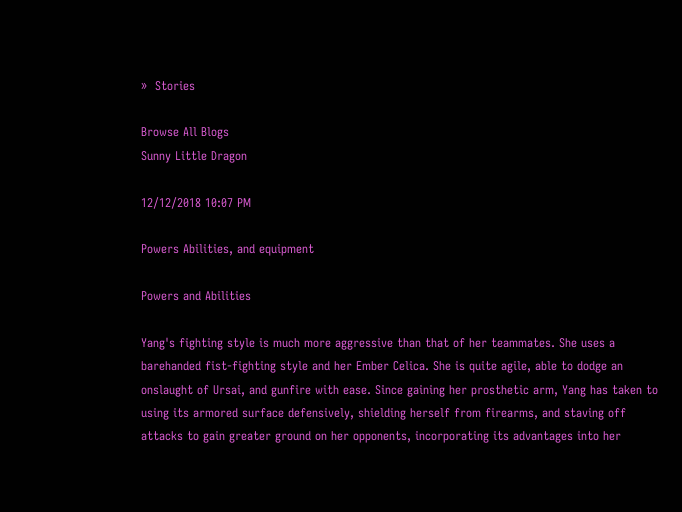»  Stories

Browse All Blogs
Sunny Little Dragon

12/12/2018 10:07 PM

Powers Abilities, and equipment

Powers and Abilities

Yang's fighting style is much more aggressive than that of her teammates. She uses a barehanded fist-fighting style and her Ember Celica. She is quite agile, able to dodge an onslaught of Ursai, and gunfire with ease. Since gaining her prosthetic arm, Yang has taken to using its armored surface defensively, shielding herself from firearms, and staving off attacks to gain greater ground on her opponents, incorporating its advantages into her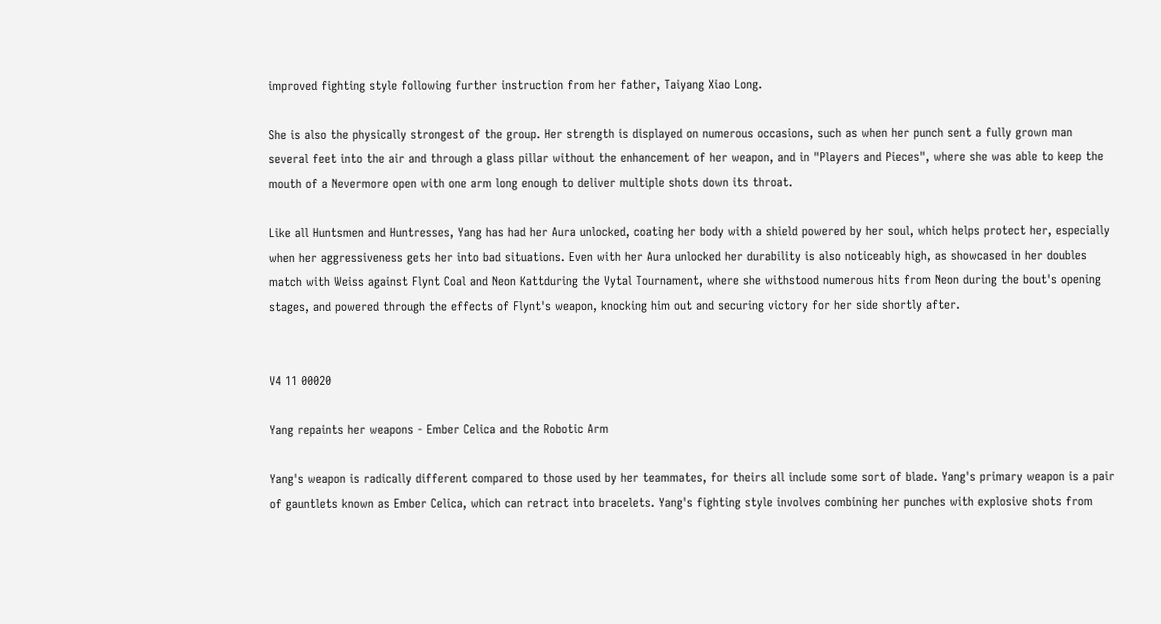improved fighting style following further instruction from her father, Taiyang Xiao Long.

She is also the physically strongest of the group. Her strength is displayed on numerous occasions, such as when her punch sent a fully grown man several feet into the air and through a glass pillar without the enhancement of her weapon, and in "Players and Pieces", where she was able to keep the mouth of a Nevermore open with one arm long enough to deliver multiple shots down its throat.

Like all Huntsmen and Huntresses, Yang has had her Aura unlocked, coating her body with a shield powered by her soul, which helps protect her, especially when her aggressiveness gets her into bad situations. Even with her Aura unlocked her durability is also noticeably high, as showcased in her doubles match with Weiss against Flynt Coal and Neon Kattduring the Vytal Tournament, where she withstood numerous hits from Neon during the bout's opening stages, and powered through the effects of Flynt's weapon, knocking him out and securing victory for her side shortly after.


V4 11 00020

Yang repaints her weapons - Ember Celica and the Robotic Arm

Yang's weapon is radically different compared to those used by her teammates, for theirs all include some sort of blade. Yang's primary weapon is a pair of gauntlets known as Ember Celica, which can retract into bracelets. Yang's fighting style involves combining her punches with explosive shots from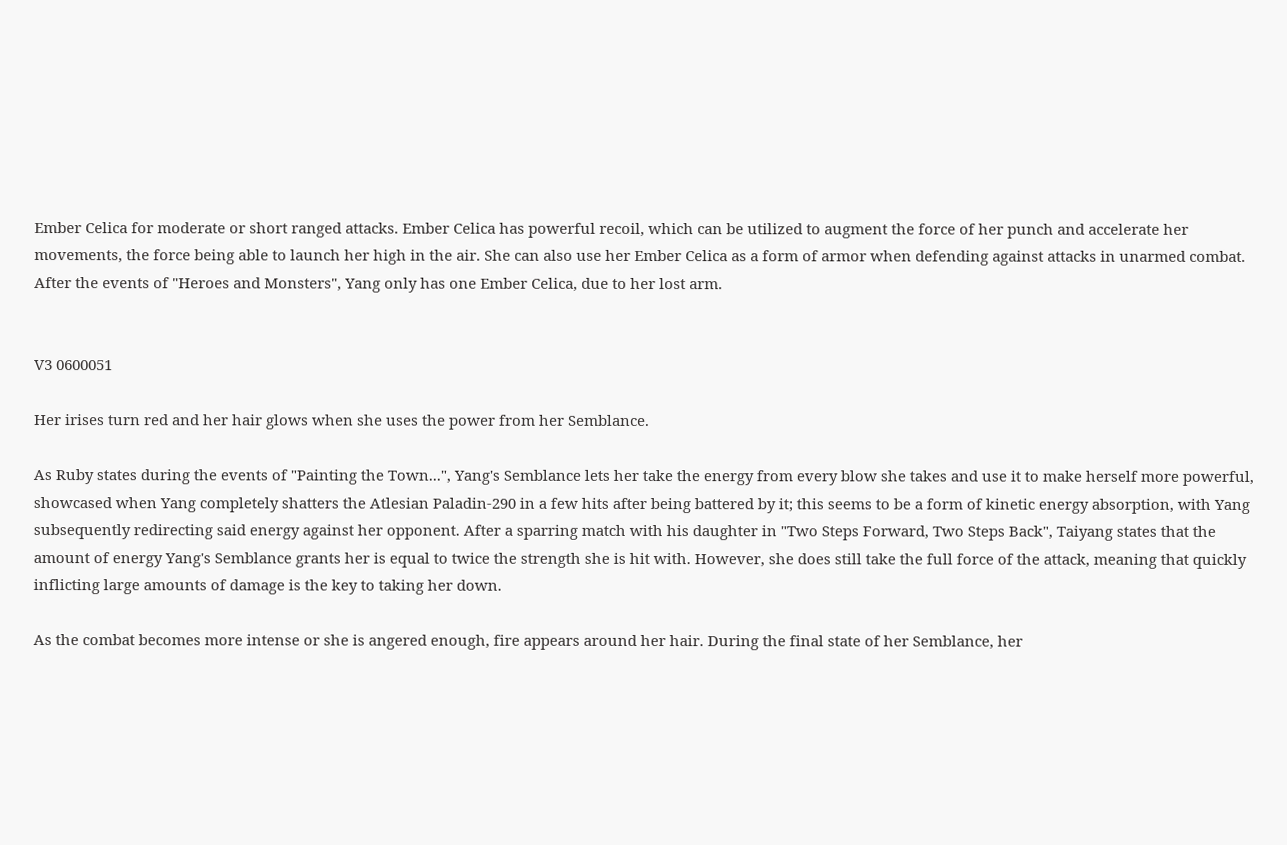Ember Celica for moderate or short ranged attacks. Ember Celica has powerful recoil, which can be utilized to augment the force of her punch and accelerate her movements, the force being able to launch her high in the air. She can also use her Ember Celica as a form of armor when defending against attacks in unarmed combat. After the events of "Heroes and Monsters", Yang only has one Ember Celica, due to her lost arm.


V3 0600051

Her irises turn red and her hair glows when she uses the power from her Semblance.

As Ruby states during the events of "Painting the Town...", Yang's Semblance lets her take the energy from every blow she takes and use it to make herself more powerful, showcased when Yang completely shatters the Atlesian Paladin-290 in a few hits after being battered by it; this seems to be a form of kinetic energy absorption, with Yang subsequently redirecting said energy against her opponent. After a sparring match with his daughter in "Two Steps Forward, Two Steps Back", Taiyang states that the amount of energy Yang's Semblance grants her is equal to twice the strength she is hit with. However, she does still take the full force of the attack, meaning that quickly inflicting large amounts of damage is the key to taking her down.

As the combat becomes more intense or she is angered enough, fire appears around her hair. During the final state of her Semblance, her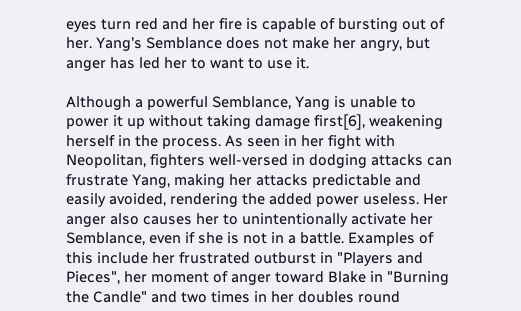eyes turn red and her fire is capable of bursting out of her. Yang's Semblance does not make her angry, but anger has led her to want to use it.

Although a powerful Semblance, Yang is unable to power it up without taking damage first[6], weakening herself in the process. As seen in her fight with Neopolitan, fighters well-versed in dodging attacks can frustrate Yang, making her attacks predictable and easily avoided, rendering the added power useless. Her anger also causes her to unintentionally activate her Semblance, even if she is not in a battle. Examples of this include her frustrated outburst in "Players and Pieces", her moment of anger toward Blake in "Burning the Candle" and two times in her doubles round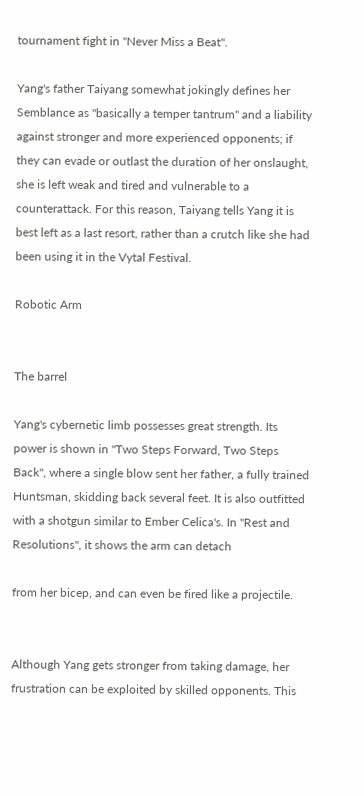tournament fight in "Never Miss a Beat".

Yang's father Taiyang somewhat jokingly defines her Semblance as "basically a temper tantrum" and a liability against stronger and more experienced opponents; if they can evade or outlast the duration of her onslaught, she is left weak and tired and vulnerable to a counterattack. For this reason, Taiyang tells Yang it is best left as a last resort, rather than a crutch like she had been using it in the Vytal Festival.

Robotic Arm


The barrel

Yang's cybernetic limb possesses great strength. Its power is shown in "Two Steps Forward, Two Steps Back", where a single blow sent her father, a fully trained Huntsman, skidding back several feet. It is also outfitted with a shotgun similar to Ember Celica's. In "Rest and Resolutions", it shows the arm can detach

from her bicep, and can even be fired like a projectile.


Although Yang gets stronger from taking damage, her frustration can be exploited by skilled opponents. This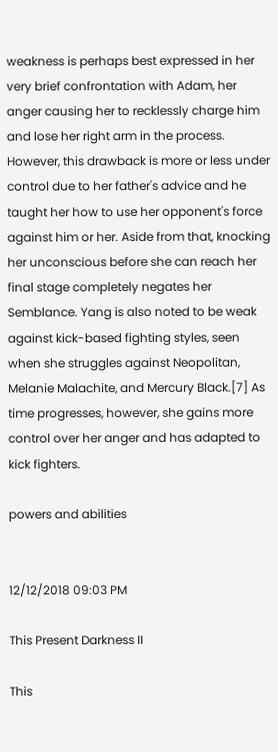weakness is perhaps best expressed in her very brief confrontation with Adam, her anger causing her to recklessly charge him and lose her right arm in the process. However, this drawback is more or less under control due to her father's advice and he taught her how to use her opponent's force against him or her. Aside from that, knocking her unconscious before she can reach her final stage completely negates her Semblance. Yang is also noted to be weak against kick-based fighting styles, seen when she struggles against Neopolitan, Melanie Malachite, and Mercury Black.[7] As time progresses, however, she gains more control over her anger and has adapted to kick fighters.

powers and abilities


12/12/2018 09:03 PM

This Present Darkness II

This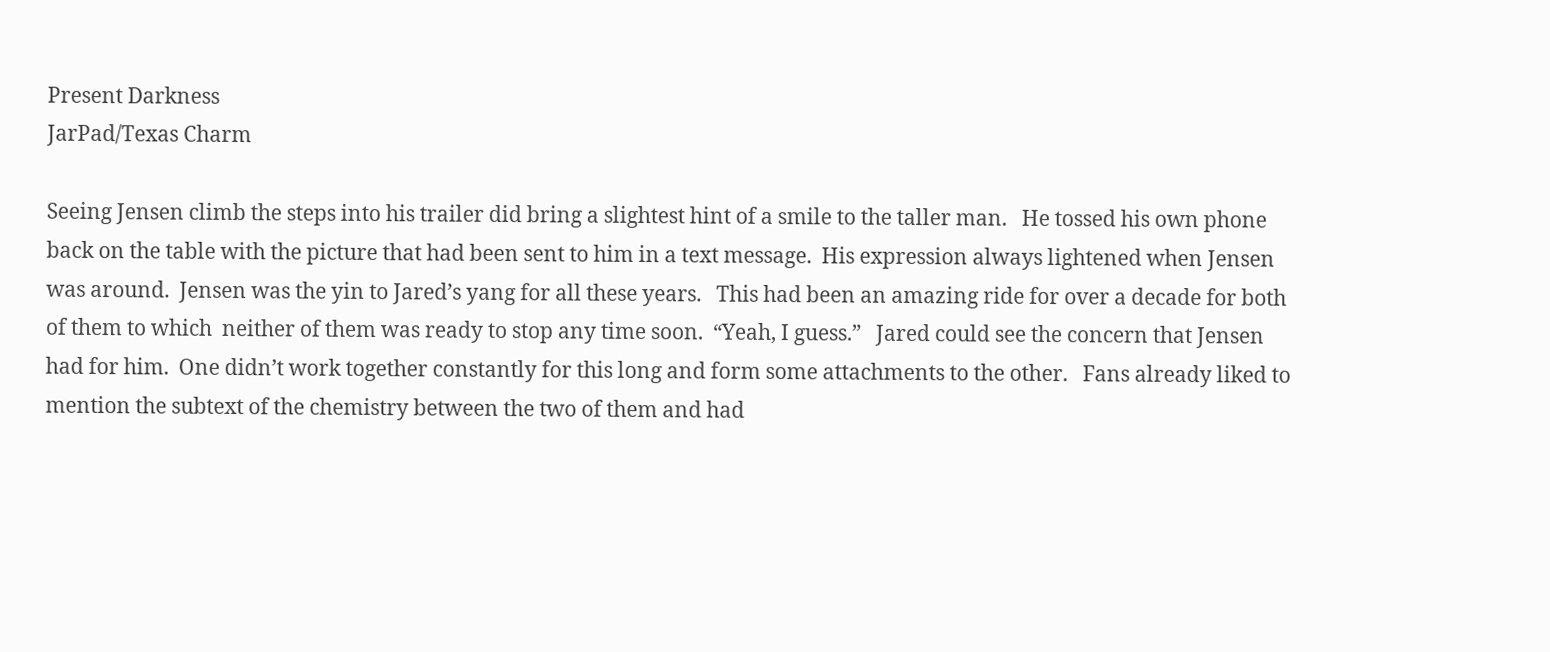Present Darkness
JarPad/Texas Charm

Seeing Jensen climb the steps into his trailer did bring a slightest hint of a smile to the taller man.   He tossed his own phone back on the table with the picture that had been sent to him in a text message.  His expression always lightened when Jensen was around.  Jensen was the yin to Jared’s yang for all these years.   This had been an amazing ride for over a decade for both of them to which  neither of them was ready to stop any time soon.  “Yeah, I guess.”   Jared could see the concern that Jensen had for him.  One didn’t work together constantly for this long and form some attachments to the other.   Fans already liked to mention the subtext of the chemistry between the two of them and had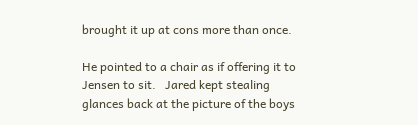brought it up at cons more than once.

He pointed to a chair as if offering it to Jensen to sit.   Jared kept stealing glances back at the picture of the boys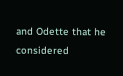and Odette that he considered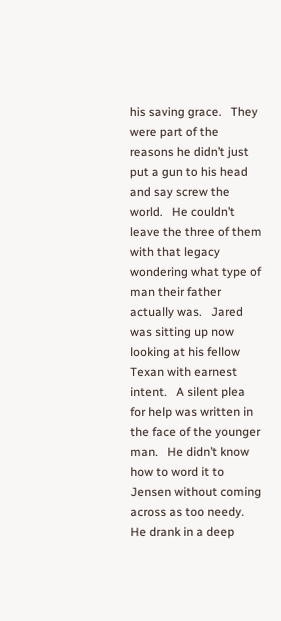his saving grace.   They were part of the reasons he didn’t just put a gun to his head and say screw the world.   He couldn’t leave the three of them with that legacy wondering what type of man their father actually was.   Jared was sitting up now looking at his fellow Texan with earnest intent.   A silent plea for help was written in the face of the younger man.   He didn’t know how to word it to Jensen without coming across as too needy.   He drank in a deep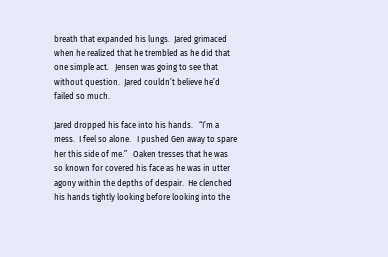breath that expanded his lungs.  Jared grimaced when he realized that he trembled as he did that one simple act.   Jensen was going to see that without question.  Jared couldn’t believe he’d failed so much.

Jared dropped his face into his hands.   “I’m a mess.  I feel so alone.   I pushed Gen away to spare her this side of me.”   Oaken tresses that he was so known for covered his face as he was in utter agony within the depths of despair.  He clenched his hands tightly looking before looking into the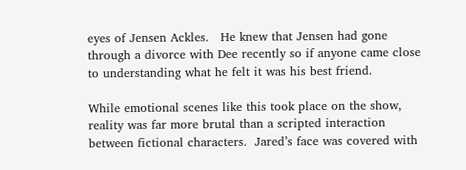eyes of Jensen Ackles.   He knew that Jensen had gone through a divorce with Dee recently so if anyone came close to understanding what he felt it was his best friend.

While emotional scenes like this took place on the show, reality was far more brutal than a scripted interaction between fictional characters.  Jared’s face was covered with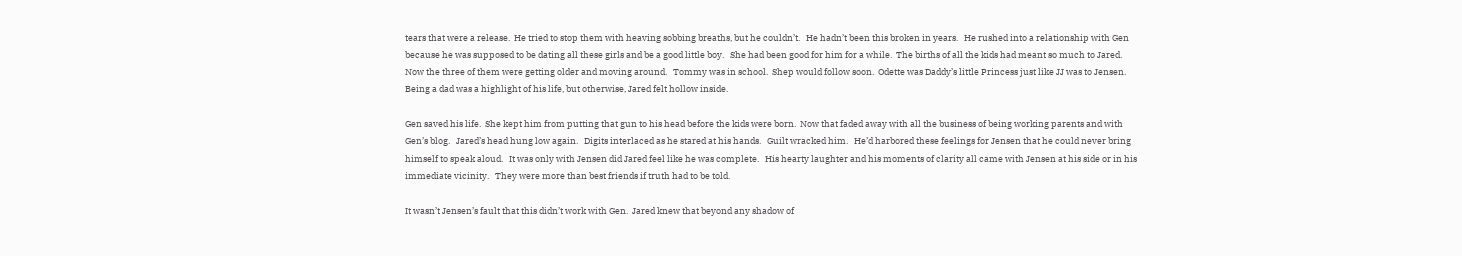tears that were a release.  He tried to stop them with heaving sobbing breaths, but he couldn’t.   He hadn’t been this broken in years.   He rushed into a relationship with Gen because he was supposed to be dating all these girls and be a good little boy.   She had been good for him for a while.  The births of all the kids had meant so much to Jared.  Now the three of them were getting older and moving around.   Tommy was in school.  Shep would follow soon.  Odette was Daddy’s little Princess just like JJ was to Jensen.   Being a dad was a highlight of his life, but otherwise, Jared felt hollow inside.

Gen saved his life.  She kept him from putting that gun to his head before the kids were born.  Now that faded away with all the business of being working parents and with Gen’s blog.   Jared’s head hung low again.   Digits interlaced as he stared at his hands.   Guilt wracked him.   He’d harbored these feelings for Jensen that he could never bring himself to speak aloud.   It was only with Jensen did Jared feel like he was complete.   His hearty laughter and his moments of clarity all came with Jensen at his side or in his immediate vicinity.   They were more than best friends if truth had to be told.

It wasn’t Jensen’s fault that this didn’t work with Gen.  Jared knew that beyond any shadow of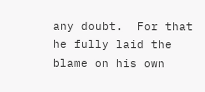any doubt.  For that he fully laid the blame on his own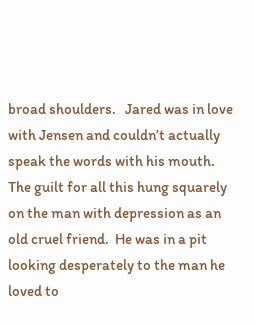broad shoulders.   Jared was in love with Jensen and couldn’t actually speak the words with his mouth.   The guilt for all this hung squarely on the man with depression as an old cruel friend.  He was in a pit looking desperately to the man he loved to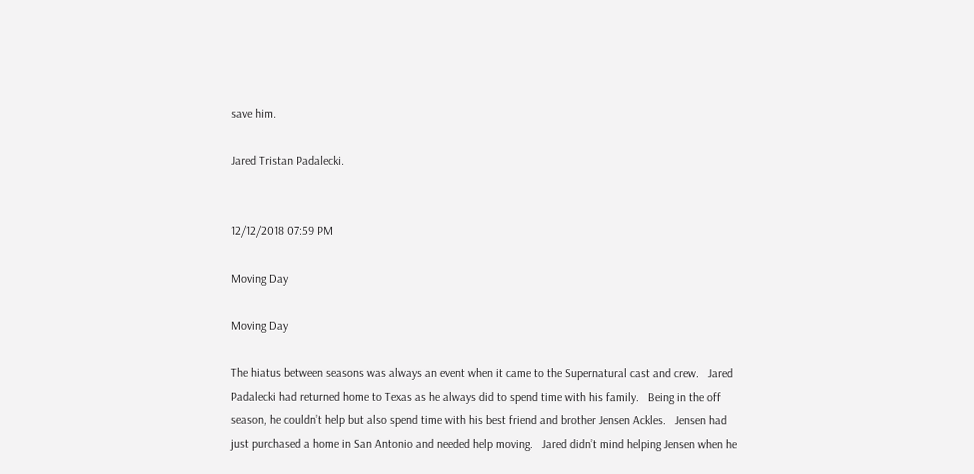save him.

Jared Tristan Padalecki.


12/12/2018 07:59 PM

Moving Day

Moving Day

The hiatus between seasons was always an event when it came to the Supernatural cast and crew.   Jared Padalecki had returned home to Texas as he always did to spend time with his family.   Being in the off season, he couldn’t help but also spend time with his best friend and brother Jensen Ackles.   Jensen had just purchased a home in San Antonio and needed help moving.   Jared didn’t mind helping Jensen when he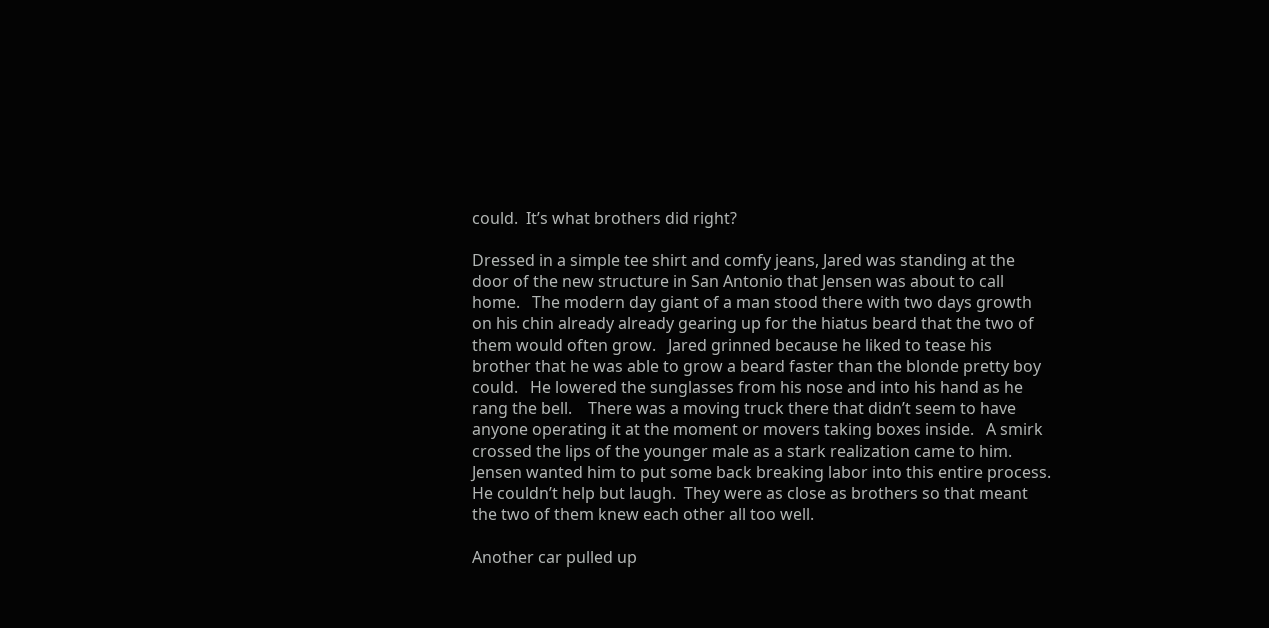could.  It’s what brothers did right?

Dressed in a simple tee shirt and comfy jeans, Jared was standing at the door of the new structure in San Antonio that Jensen was about to call home.   The modern day giant of a man stood there with two days growth on his chin already already gearing up for the hiatus beard that the two of them would often grow.   Jared grinned because he liked to tease his brother that he was able to grow a beard faster than the blonde pretty boy could.   He lowered the sunglasses from his nose and into his hand as he rang the bell.    There was a moving truck there that didn’t seem to have anyone operating it at the moment or movers taking boxes inside.   A smirk crossed the lips of the younger male as a stark realization came to him.  Jensen wanted him to put some back breaking labor into this entire process.   He couldn’t help but laugh.  They were as close as brothers so that meant the two of them knew each other all too well.

Another car pulled up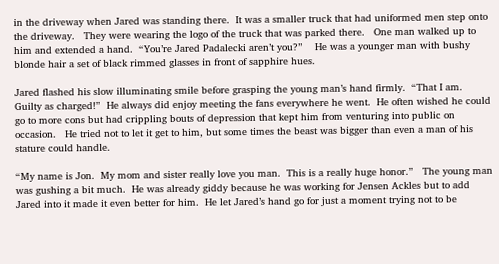in the driveway when Jared was standing there.  It was a smaller truck that had uniformed men step onto the driveway.   They were wearing the logo of the truck that was parked there.   One man walked up to him and extended a hand.  “You’re Jared Padalecki aren’t you?”    He was a younger man with bushy blonde hair a set of black rimmed glasses in front of sapphire hues.

Jared flashed his slow illuminating smile before grasping the young man’s hand firmly.  “That I am.  Guilty as charged!”  He always did enjoy meeting the fans everywhere he went.  He often wished he could go to more cons but had crippling bouts of depression that kept him from venturing into public on occasion.   He tried not to let it get to him, but some times the beast was bigger than even a man of his stature could handle.

“My name is Jon.  My mom and sister really love you man.  This is a really huge honor.”   The young man was gushing a bit much.  He was already giddy because he was working for Jensen Ackles but to add Jared into it made it even better for him.  He let Jared’s hand go for just a moment trying not to be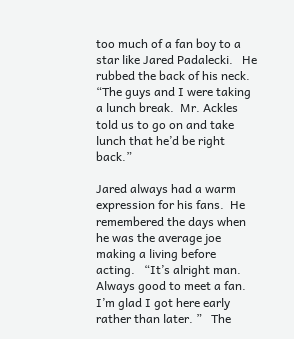too much of a fan boy to a star like Jared Padalecki.   He rubbed the back of his neck.  “The guys and I were taking a lunch break.  Mr. Ackles told us to go on and take lunch that he’d be right back.”

Jared always had a warm expression for his fans.  He remembered the days when he was the average joe making a living before acting.   “It’s alright man. Always good to meet a fan.   I’m glad I got here early rather than later. ”   The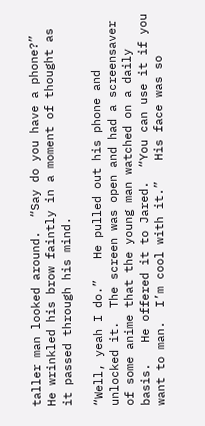taller man looked around.  “Say do you have a phone?”   He wrinkled his brow faintly in a moment of thought as it passed through his mind.

“Well, yeah I do.”   He pulled out his phone and unlocked it.  The screen was open and had a screensaver of some anime that the young man watched on a daily basis.   He offered it to Jared.  “You can use it if you want to man.  I’m cool with it.”   His face was so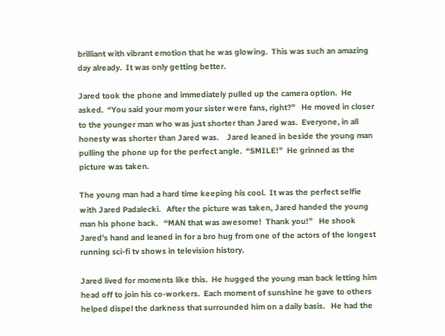brilliant with vibrant emotion that he was glowing.  This was such an amazing day already.  It was only getting better.

Jared took the phone and immediately pulled up the camera option.  He asked.  “You said your mom your sister were fans, right?”   He moved in closer to the younger man who was just shorter than Jared was.  Everyone, in all honesty was shorter than Jared was.    Jared leaned in beside the young man pulling the phone up for the perfect angle.  “SMILE!”  He grinned as the picture was taken.

The young man had a hard time keeping his cool.  It was the perfect selfie with Jared Padalecki.   After the picture was taken, Jared handed the young man his phone back.   “MAN that was awesome!  Thank you!”   He shook Jared’s hand and leaned in for a bro hug from one of the actors of the longest running sci-fi tv shows in television history.

Jared lived for moments like this.  He hugged the young man back letting him head off to join his co-workers.  Each moment of sunshine he gave to others helped dispel the darkness that surrounded him on a daily basis.   He had the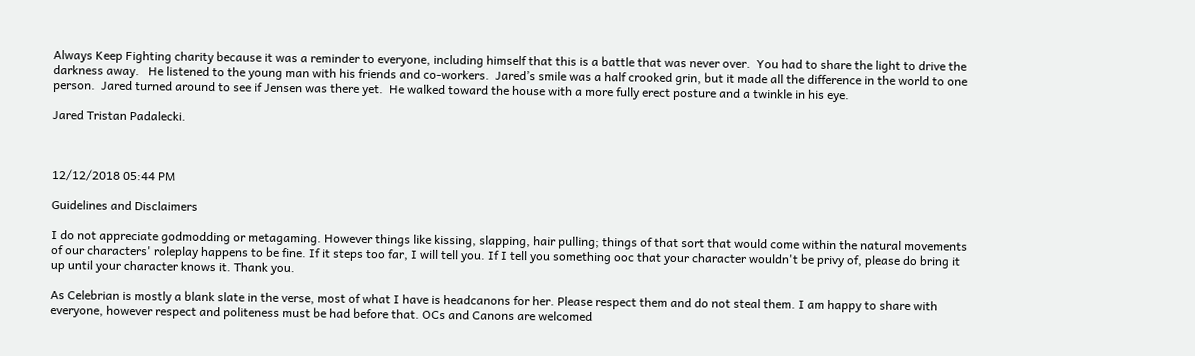Always Keep Fighting charity because it was a reminder to everyone, including himself that this is a battle that was never over.  You had to share the light to drive the darkness away.   He listened to the young man with his friends and co-workers.  Jared’s smile was a half crooked grin, but it made all the difference in the world to one person.  Jared turned around to see if Jensen was there yet.  He walked toward the house with a more fully erect posture and a twinkle in his eye.

Jared Tristan Padalecki.



12/12/2018 05:44 PM

Guidelines and Disclaimers

I do not appreciate godmodding or metagaming. However things like kissing, slapping, hair pulling; things of that sort that would come within the natural movements of our characters' roleplay happens to be fine. If it steps too far, I will tell you. If I tell you something ooc that your character wouldn't be privy of, please do bring it up until your character knows it. Thank you.

As Celebrian is mostly a blank slate in the verse, most of what I have is headcanons for her. Please respect them and do not steal them. I am happy to share with everyone, however respect and politeness must be had before that. OCs and Canons are welcomed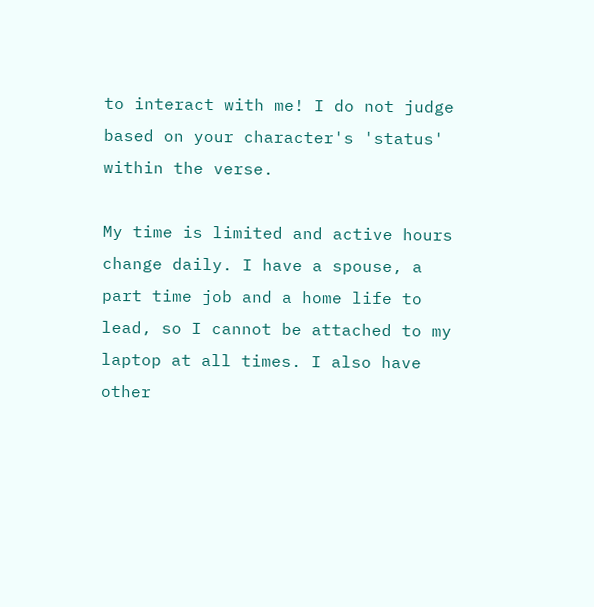to interact with me! I do not judge based on your character's 'status' within the verse.

My time is limited and active hours change daily. I have a spouse, a part time job and a home life to lead, so I cannot be attached to my laptop at all times. I also have other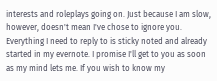interests and roleplays going on. Just because I am slow, however, doesn't mean I've chose to ignore you. Everything I need to reply to is sticky noted and already started in my evernote. I promise I'll get to you as soon as my mind lets me. If you wish to know my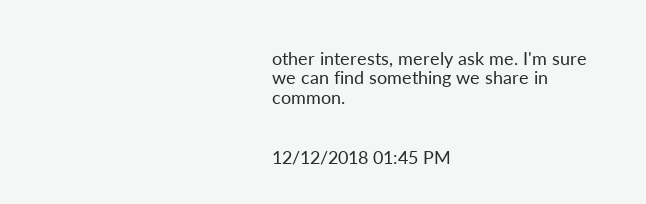other interests, merely ask me. I'm sure we can find something we share in common.


12/12/2018 01:45 PM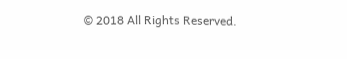© 2018 All Rights Reserved.